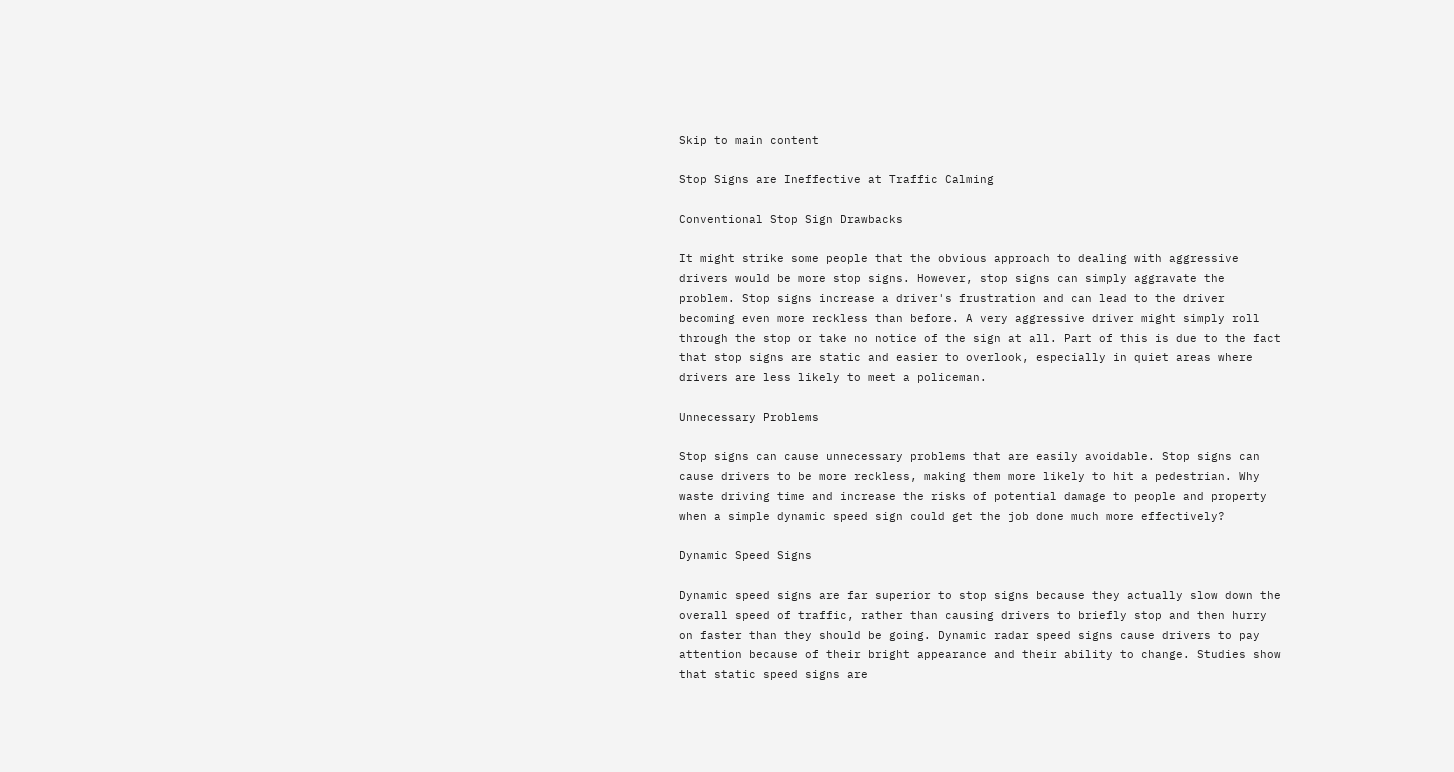Skip to main content

Stop Signs are Ineffective at Traffic Calming

Conventional Stop Sign Drawbacks

It might strike some people that the obvious approach to dealing with aggressive drivers would be more stop signs. However, stop signs can simply aggravate the problem. Stop signs increase a driver's frustration and can lead to the driver becoming even more reckless than before. A very aggressive driver might simply roll through the stop or take no notice of the sign at all. Part of this is due to the fact that stop signs are static and easier to overlook, especially in quiet areas where drivers are less likely to meet a policeman.

Unnecessary Problems

Stop signs can cause unnecessary problems that are easily avoidable. Stop signs can cause drivers to be more reckless, making them more likely to hit a pedestrian. Why waste driving time and increase the risks of potential damage to people and property when a simple dynamic speed sign could get the job done much more effectively?

Dynamic Speed Signs

Dynamic speed signs are far superior to stop signs because they actually slow down the overall speed of traffic, rather than causing drivers to briefly stop and then hurry on faster than they should be going. Dynamic radar speed signs cause drivers to pay attention because of their bright appearance and their ability to change. Studies show that static speed signs are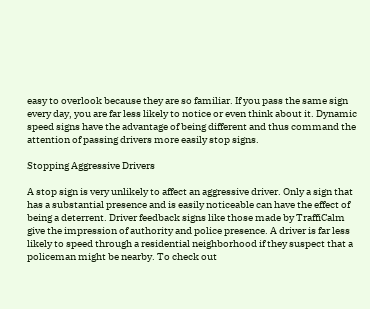easy to overlook because they are so familiar. If you pass the same sign every day, you are far less likely to notice or even think about it. Dynamic speed signs have the advantage of being different and thus command the attention of passing drivers more easily stop signs.

Stopping Aggressive Drivers

A stop sign is very unlikely to affect an aggressive driver. Only a sign that has a substantial presence and is easily noticeable can have the effect of being a deterrent. Driver feedback signs like those made by TraffiCalm give the impression of authority and police presence. A driver is far less likely to speed through a residential neighborhood if they suspect that a policeman might be nearby. To check out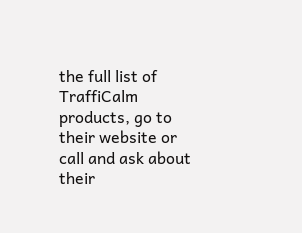the full list of TraffiCalm products, go to their website or call and ask about their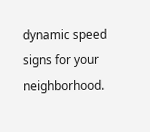dynamic speed signs for your neighborhood.